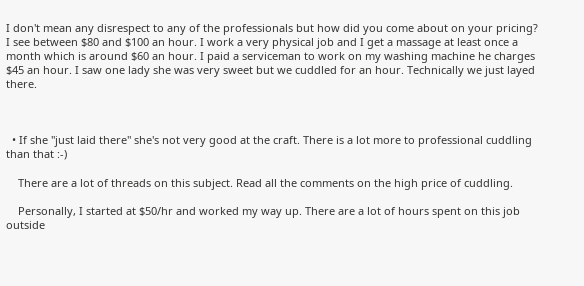I don't mean any disrespect to any of the professionals but how did you come about on your pricing? I see between $80 and $100 an hour. I work a very physical job and I get a massage at least once a month which is around $60 an hour. I paid a serviceman to work on my washing machine he charges $45 an hour. I saw one lady she was very sweet but we cuddled for an hour. Technically we just layed there.



  • If she "just laid there" she's not very good at the craft. There is a lot more to professional cuddling than that :-)

    There are a lot of threads on this subject. Read all the comments on the high price of cuddling.

    Personally, I started at $50/hr and worked my way up. There are a lot of hours spent on this job outside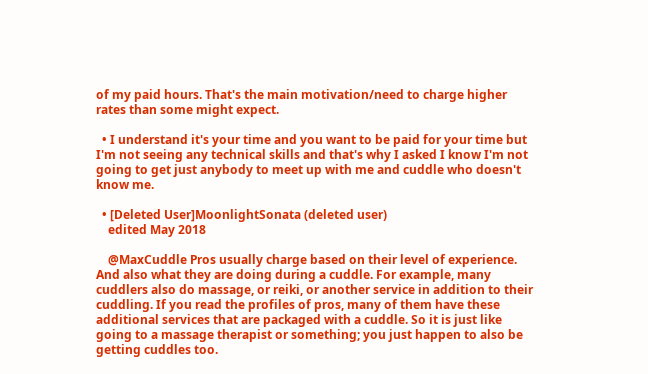of my paid hours. That's the main motivation/need to charge higher rates than some might expect.

  • I understand it's your time and you want to be paid for your time but I'm not seeing any technical skills and that's why I asked I know I'm not going to get just anybody to meet up with me and cuddle who doesn't know me.

  • [Deleted User]MoonlightSonata (deleted user)
    edited May 2018

    @MaxCuddle Pros usually charge based on their level of experience. And also what they are doing during a cuddle. For example, many cuddlers also do massage, or reiki, or another service in addition to their cuddling. If you read the profiles of pros, many of them have these additional services that are packaged with a cuddle. So it is just like going to a massage therapist or something; you just happen to also be getting cuddles too.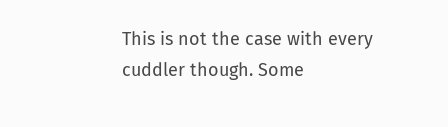This is not the case with every cuddler though. Some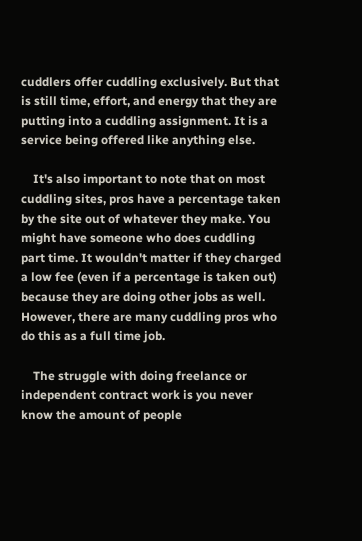cuddlers offer cuddling exclusively. But that is still time, effort, and energy that they are putting into a cuddling assignment. It is a service being offered like anything else.

    It's also important to note that on most cuddling sites, pros have a percentage taken by the site out of whatever they make. You might have someone who does cuddling part time. It wouldn't matter if they charged a low fee (even if a percentage is taken out) because they are doing other jobs as well. However, there are many cuddling pros who do this as a full time job.

    The struggle with doing freelance or independent contract work is you never know the amount of people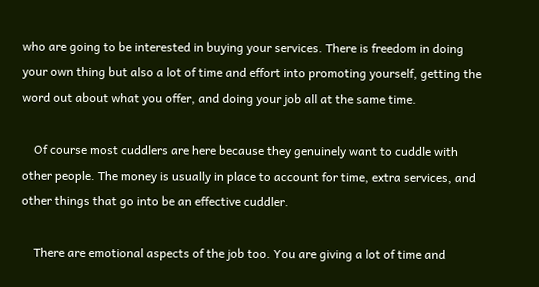who are going to be interested in buying your services. There is freedom in doing your own thing but also a lot of time and effort into promoting yourself, getting the word out about what you offer, and doing your job all at the same time.

    Of course most cuddlers are here because they genuinely want to cuddle with other people. The money is usually in place to account for time, extra services, and other things that go into be an effective cuddler.

    There are emotional aspects of the job too. You are giving a lot of time and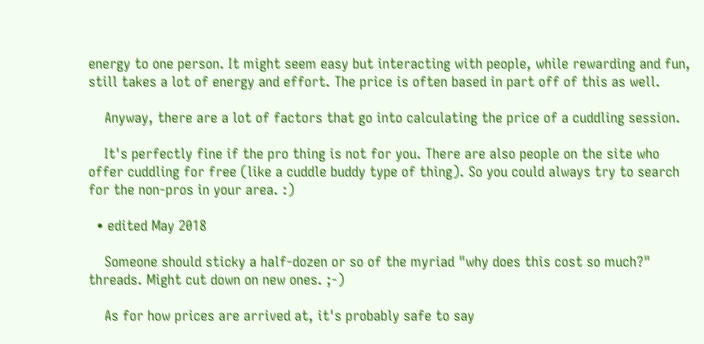energy to one person. It might seem easy but interacting with people, while rewarding and fun, still takes a lot of energy and effort. The price is often based in part off of this as well.

    Anyway, there are a lot of factors that go into calculating the price of a cuddling session.

    It's perfectly fine if the pro thing is not for you. There are also people on the site who offer cuddling for free (like a cuddle buddy type of thing). So you could always try to search for the non-pros in your area. :)

  • edited May 2018

    Someone should sticky a half-dozen or so of the myriad "why does this cost so much?" threads. Might cut down on new ones. ;-)

    As for how prices are arrived at, it's probably safe to say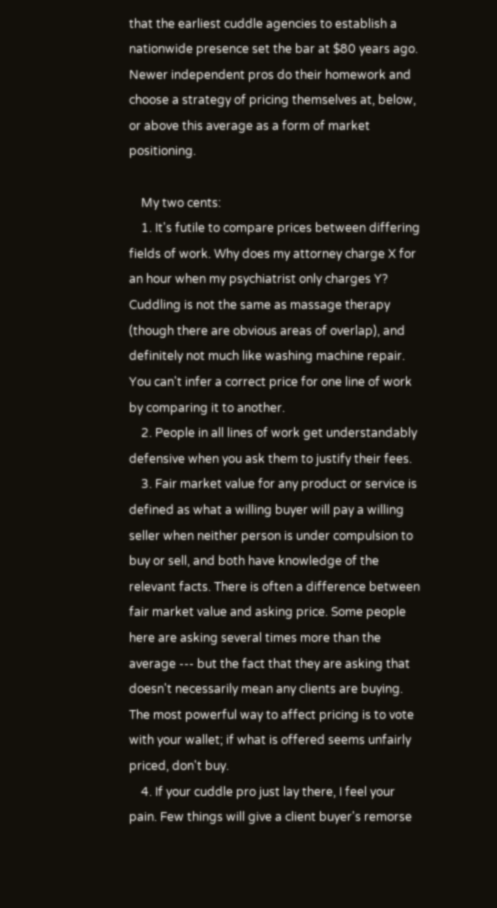that the earliest cuddle agencies to establish a nationwide presence set the bar at $80 years ago. Newer independent pros do their homework and choose a strategy of pricing themselves at, below, or above this average as a form of market positioning.

    My two cents:
    1. It's futile to compare prices between differing fields of work. Why does my attorney charge X for an hour when my psychiatrist only charges Y? Cuddling is not the same as massage therapy (though there are obvious areas of overlap), and definitely not much like washing machine repair. You can't infer a correct price for one line of work by comparing it to another.
    2. People in all lines of work get understandably defensive when you ask them to justify their fees.
    3. Fair market value for any product or service is defined as what a willing buyer will pay a willing seller when neither person is under compulsion to buy or sell, and both have knowledge of the relevant facts. There is often a difference between fair market value and asking price. Some people here are asking several times more than the average --- but the fact that they are asking that doesn't necessarily mean any clients are buying. The most powerful way to affect pricing is to vote with your wallet; if what is offered seems unfairly priced, don't buy.
    4. If your cuddle pro just lay there, I feel your pain. Few things will give a client buyer's remorse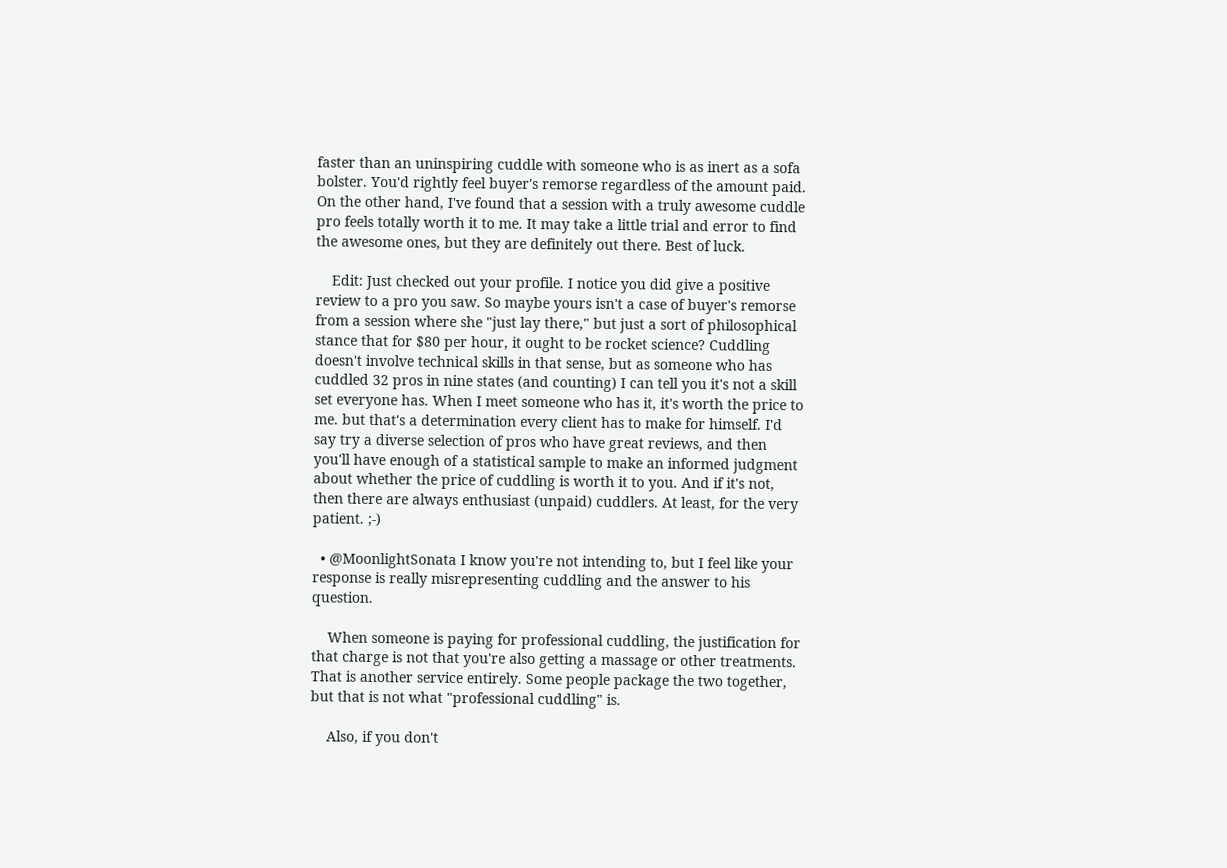faster than an uninspiring cuddle with someone who is as inert as a sofa bolster. You'd rightly feel buyer's remorse regardless of the amount paid. On the other hand, I've found that a session with a truly awesome cuddle pro feels totally worth it to me. It may take a little trial and error to find the awesome ones, but they are definitely out there. Best of luck.

    Edit: Just checked out your profile. I notice you did give a positive review to a pro you saw. So maybe yours isn't a case of buyer's remorse from a session where she "just lay there," but just a sort of philosophical stance that for $80 per hour, it ought to be rocket science? Cuddling doesn't involve technical skills in that sense, but as someone who has cuddled 32 pros in nine states (and counting) I can tell you it's not a skill set everyone has. When I meet someone who has it, it's worth the price to me. but that's a determination every client has to make for himself. I'd say try a diverse selection of pros who have great reviews, and then you'll have enough of a statistical sample to make an informed judgment about whether the price of cuddling is worth it to you. And if it's not, then there are always enthusiast (unpaid) cuddlers. At least, for the very patient. ;-)

  • @MoonlightSonata I know you're not intending to, but I feel like your response is really misrepresenting cuddling and the answer to his question.

    When someone is paying for professional cuddling, the justification for that charge is not that you're also getting a massage or other treatments. That is another service entirely. Some people package the two together, but that is not what "professional cuddling" is.

    Also, if you don't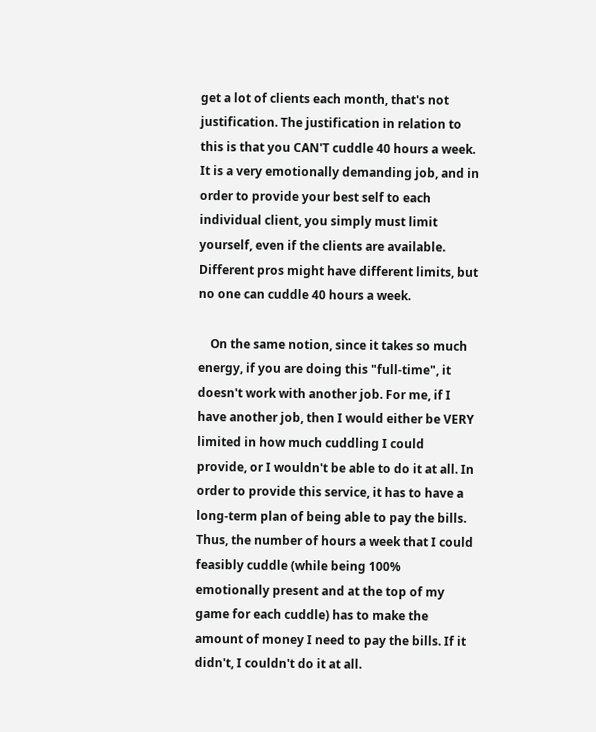get a lot of clients each month, that's not justification. The justification in relation to this is that you CAN'T cuddle 40 hours a week. It is a very emotionally demanding job, and in order to provide your best self to each individual client, you simply must limit yourself, even if the clients are available. Different pros might have different limits, but no one can cuddle 40 hours a week.

    On the same notion, since it takes so much energy, if you are doing this "full-time", it doesn't work with another job. For me, if I have another job, then I would either be VERY limited in how much cuddling I could provide, or I wouldn't be able to do it at all. In order to provide this service, it has to have a long-term plan of being able to pay the bills. Thus, the number of hours a week that I could feasibly cuddle (while being 100% emotionally present and at the top of my game for each cuddle) has to make the amount of money I need to pay the bills. If it didn't, I couldn't do it at all.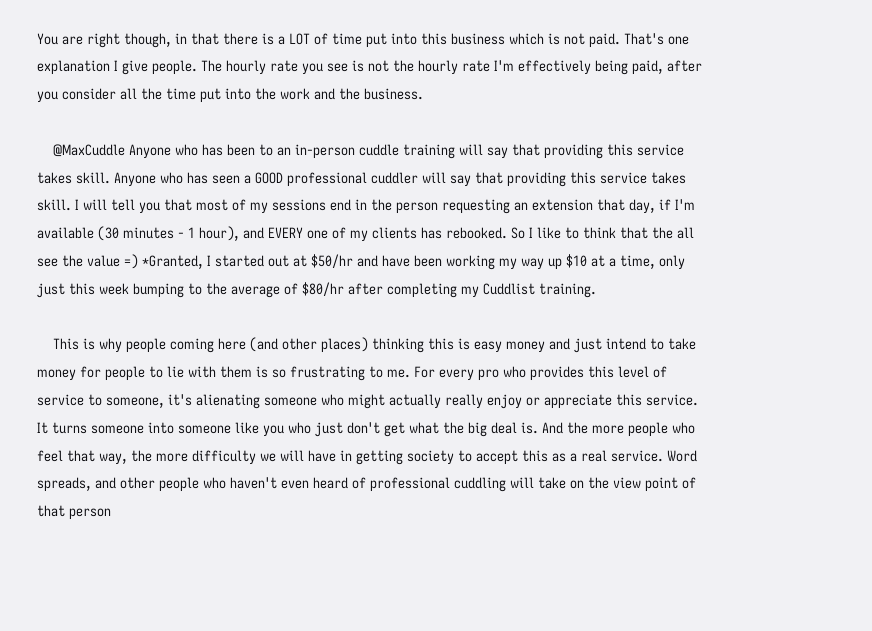You are right though, in that there is a LOT of time put into this business which is not paid. That's one explanation I give people. The hourly rate you see is not the hourly rate I'm effectively being paid, after you consider all the time put into the work and the business.

    @MaxCuddle Anyone who has been to an in-person cuddle training will say that providing this service takes skill. Anyone who has seen a GOOD professional cuddler will say that providing this service takes skill. I will tell you that most of my sessions end in the person requesting an extension that day, if I'm available (30 minutes - 1 hour), and EVERY one of my clients has rebooked. So I like to think that the all see the value =) *Granted, I started out at $50/hr and have been working my way up $10 at a time, only just this week bumping to the average of $80/hr after completing my Cuddlist training.

    This is why people coming here (and other places) thinking this is easy money and just intend to take money for people to lie with them is so frustrating to me. For every pro who provides this level of service to someone, it's alienating someone who might actually really enjoy or appreciate this service. It turns someone into someone like you who just don't get what the big deal is. And the more people who feel that way, the more difficulty we will have in getting society to accept this as a real service. Word spreads, and other people who haven't even heard of professional cuddling will take on the view point of that person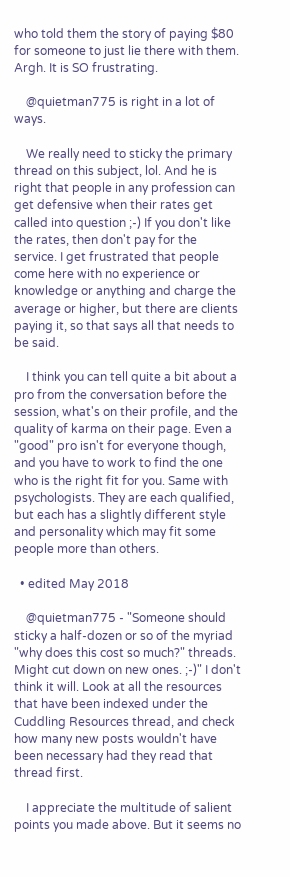who told them the story of paying $80 for someone to just lie there with them. Argh. It is SO frustrating.

    @quietman775 is right in a lot of ways.

    We really need to sticky the primary thread on this subject, lol. And he is right that people in any profession can get defensive when their rates get called into question ;-) If you don't like the rates, then don't pay for the service. I get frustrated that people come here with no experience or knowledge or anything and charge the average or higher, but there are clients paying it, so that says all that needs to be said.

    I think you can tell quite a bit about a pro from the conversation before the session, what's on their profile, and the quality of karma on their page. Even a "good" pro isn't for everyone though, and you have to work to find the one who is the right fit for you. Same with psychologists. They are each qualified, but each has a slightly different style and personality which may fit some people more than others.

  • edited May 2018

    @quietman775 - "Someone should sticky a half-dozen or so of the myriad "why does this cost so much?" threads. Might cut down on new ones. ;-)" I don't think it will. Look at all the resources that have been indexed under the Cuddling Resources thread, and check how many new posts wouldn't have been necessary had they read that thread first.

    I appreciate the multitude of salient points you made above. But it seems no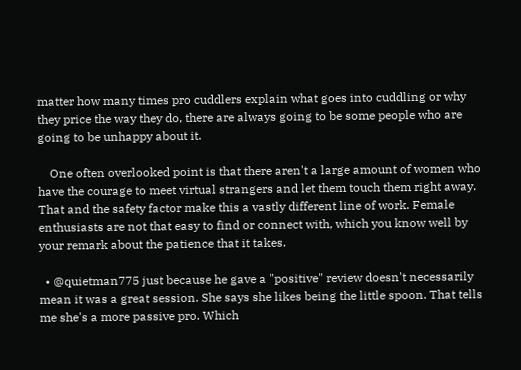matter how many times pro cuddlers explain what goes into cuddling or why they price the way they do, there are always going to be some people who are going to be unhappy about it.

    One often overlooked point is that there aren't a large amount of women who have the courage to meet virtual strangers and let them touch them right away. That and the safety factor make this a vastly different line of work. Female enthusiasts are not that easy to find or connect with, which you know well by your remark about the patience that it takes.

  • @quietman775 just because he gave a "positive" review doesn't necessarily mean it was a great session. She says she likes being the little spoon. That tells me she's a more passive pro. Which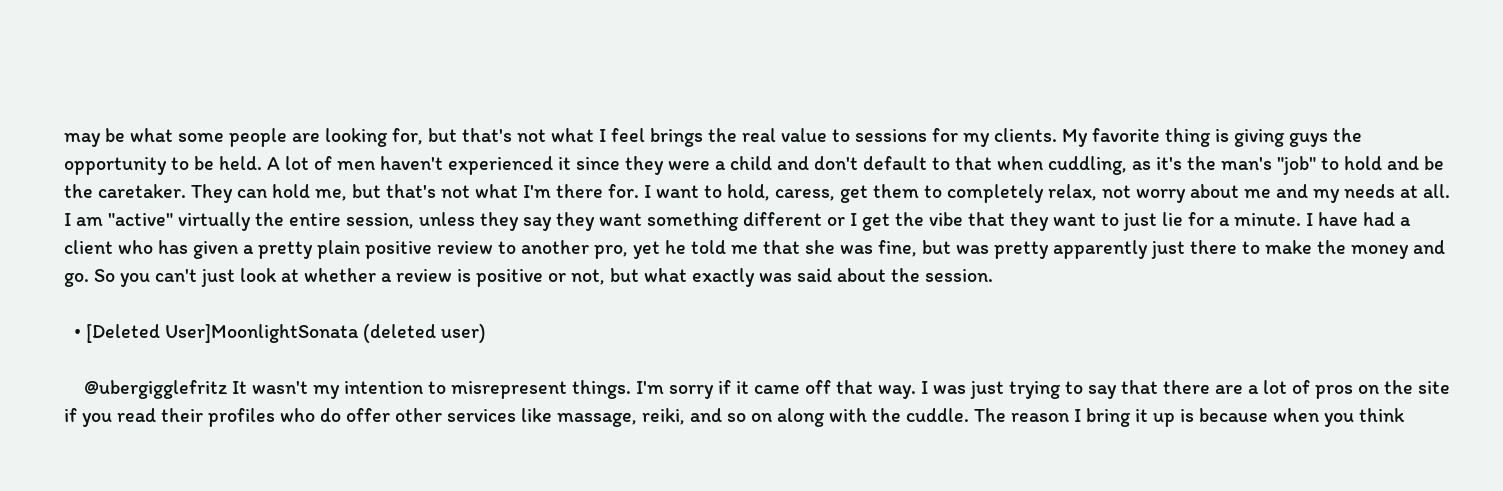may be what some people are looking for, but that's not what I feel brings the real value to sessions for my clients. My favorite thing is giving guys the opportunity to be held. A lot of men haven't experienced it since they were a child and don't default to that when cuddling, as it's the man's "job" to hold and be the caretaker. They can hold me, but that's not what I'm there for. I want to hold, caress, get them to completely relax, not worry about me and my needs at all. I am "active" virtually the entire session, unless they say they want something different or I get the vibe that they want to just lie for a minute. I have had a client who has given a pretty plain positive review to another pro, yet he told me that she was fine, but was pretty apparently just there to make the money and go. So you can't just look at whether a review is positive or not, but what exactly was said about the session.

  • [Deleted User]MoonlightSonata (deleted user)

    @ubergigglefritz It wasn't my intention to misrepresent things. I'm sorry if it came off that way. I was just trying to say that there are a lot of pros on the site if you read their profiles who do offer other services like massage, reiki, and so on along with the cuddle. The reason I bring it up is because when you think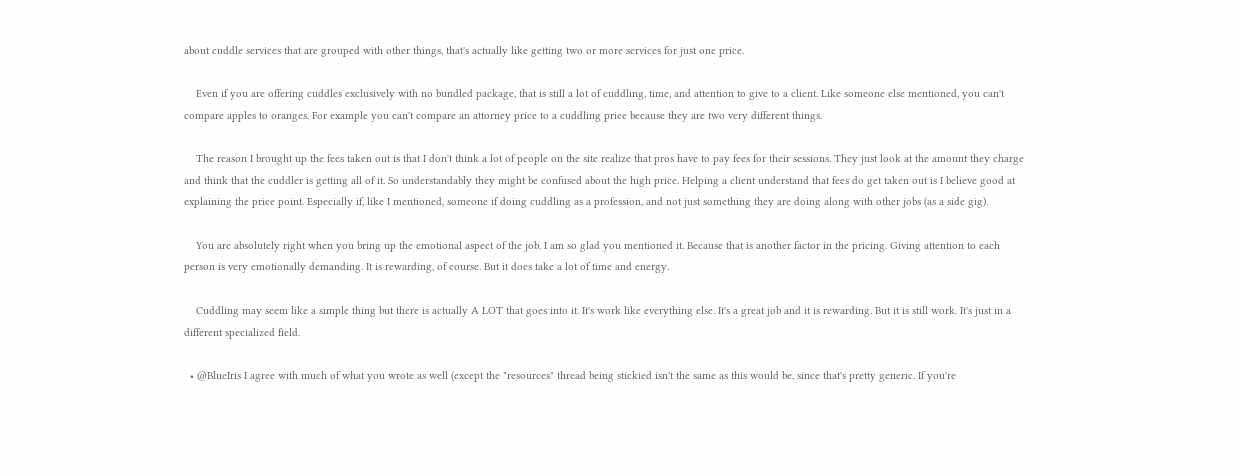about cuddle services that are grouped with other things, that's actually like getting two or more services for just one price.

    Even if you are offering cuddles exclusively with no bundled package, that is still a lot of cuddling, time, and attention to give to a client. Like someone else mentioned, you can't compare apples to oranges. For example you can't compare an attorney price to a cuddling price because they are two very different things.

    The reason I brought up the fees taken out is that I don't think a lot of people on the site realize that pros have to pay fees for their sessions. They just look at the amount they charge and think that the cuddler is getting all of it. So understandably they might be confused about the high price. Helping a client understand that fees do get taken out is I believe good at explaining the price point. Especially if, like I mentioned, someone if doing cuddling as a profession, and not just something they are doing along with other jobs (as a side gig).

    You are absolutely right when you bring up the emotional aspect of the job. I am so glad you mentioned it. Because that is another factor in the pricing. Giving attention to each person is very emotionally demanding. It is rewarding, of course. But it does take a lot of time and energy.

    Cuddling may seem like a simple thing but there is actually A LOT that goes into it. It's work like everything else. It's a great job and it is rewarding. But it is still work. It's just in a different specialized field.

  • @BlueIris I agree with much of what you wrote as well (except the "resources" thread being stickied isn't the same as this would be, since that's pretty generic. If you're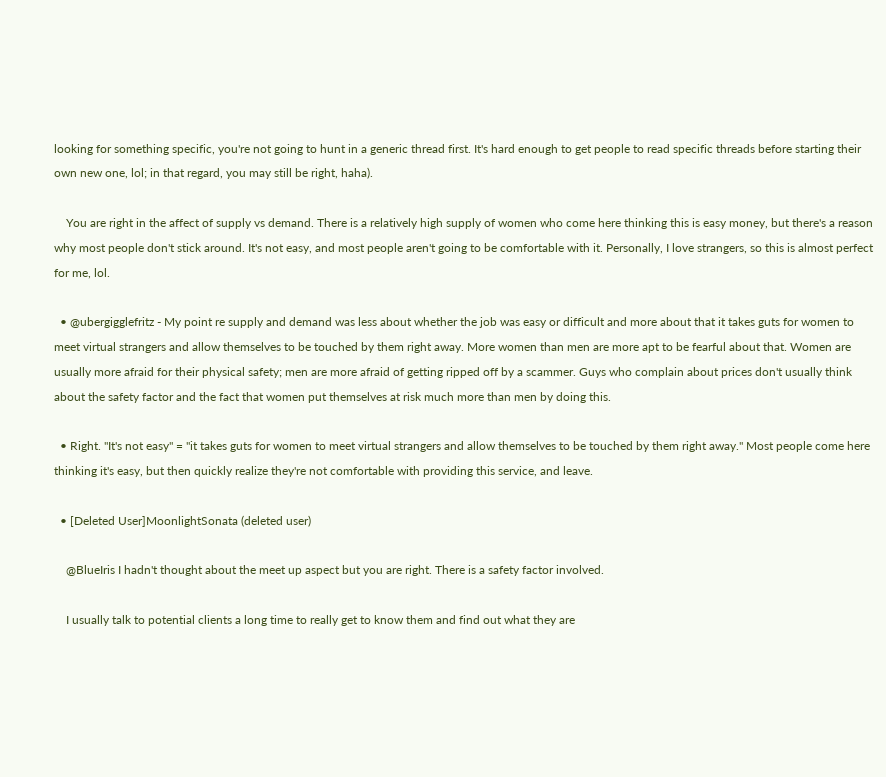looking for something specific, you're not going to hunt in a generic thread first. It's hard enough to get people to read specific threads before starting their own new one, lol; in that regard, you may still be right, haha).

    You are right in the affect of supply vs demand. There is a relatively high supply of women who come here thinking this is easy money, but there's a reason why most people don't stick around. It's not easy, and most people aren't going to be comfortable with it. Personally, I love strangers, so this is almost perfect for me, lol.

  • @ubergigglefritz - My point re supply and demand was less about whether the job was easy or difficult and more about that it takes guts for women to meet virtual strangers and allow themselves to be touched by them right away. More women than men are more apt to be fearful about that. Women are usually more afraid for their physical safety; men are more afraid of getting ripped off by a scammer. Guys who complain about prices don't usually think about the safety factor and the fact that women put themselves at risk much more than men by doing this.

  • Right. "It's not easy" = "it takes guts for women to meet virtual strangers and allow themselves to be touched by them right away." Most people come here thinking it's easy, but then quickly realize they're not comfortable with providing this service, and leave.

  • [Deleted User]MoonlightSonata (deleted user)

    @BlueIris I hadn't thought about the meet up aspect but you are right. There is a safety factor involved.

    I usually talk to potential clients a long time to really get to know them and find out what they are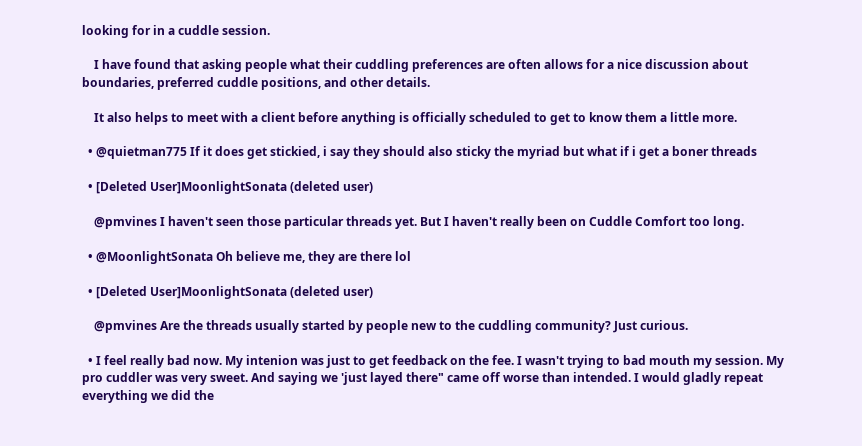looking for in a cuddle session.

    I have found that asking people what their cuddling preferences are often allows for a nice discussion about boundaries, preferred cuddle positions, and other details.

    It also helps to meet with a client before anything is officially scheduled to get to know them a little more.

  • @quietman775 If it does get stickied, i say they should also sticky the myriad but what if i get a boner threads

  • [Deleted User]MoonlightSonata (deleted user)

    @pmvines I haven't seen those particular threads yet. But I haven't really been on Cuddle Comfort too long.

  • @MoonlightSonata Oh believe me, they are there lol

  • [Deleted User]MoonlightSonata (deleted user)

    @pmvines Are the threads usually started by people new to the cuddling community? Just curious.

  • I feel really bad now. My intenion was just to get feedback on the fee. I wasn't trying to bad mouth my session. My pro cuddler was very sweet. And saying we 'just layed there" came off worse than intended. I would gladly repeat everything we did the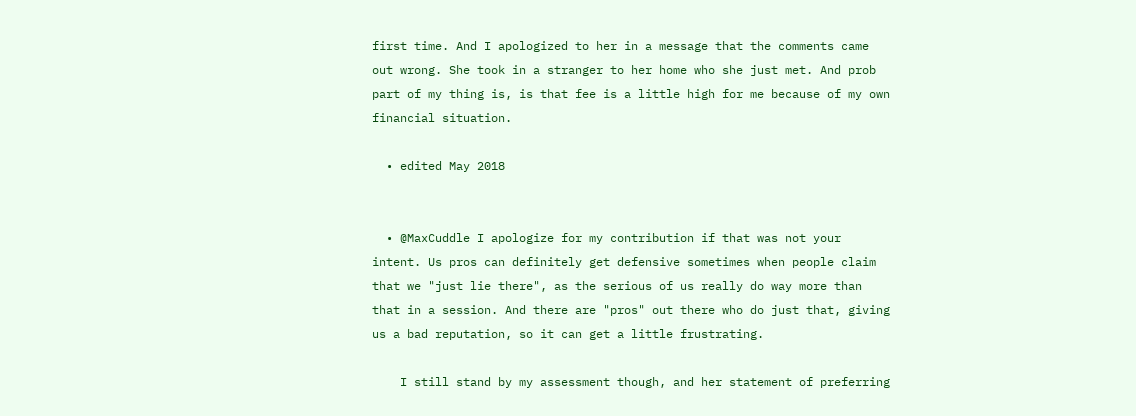first time. And I apologized to her in a message that the comments came out wrong. She took in a stranger to her home who she just met. And prob part of my thing is, is that fee is a little high for me because of my own financial situation.

  • edited May 2018


  • @MaxCuddle I apologize for my contribution if that was not your intent. Us pros can definitely get defensive sometimes when people claim that we "just lie there", as the serious of us really do way more than that in a session. And there are "pros" out there who do just that, giving us a bad reputation, so it can get a little frustrating.

    I still stand by my assessment though, and her statement of preferring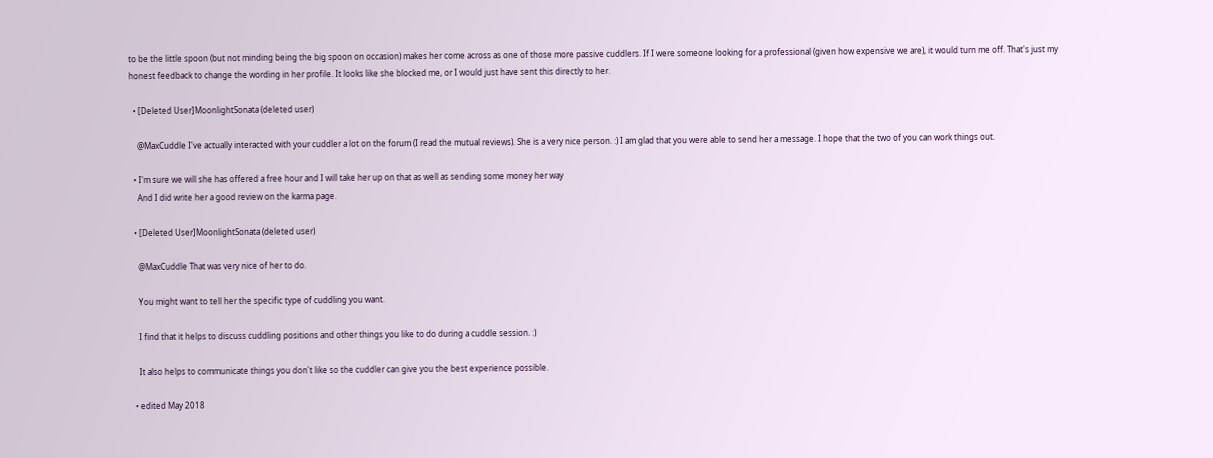to be the little spoon (but not minding being the big spoon on occasion) makes her come across as one of those more passive cuddlers. If I were someone looking for a professional (given how expensive we are), it would turn me off. That's just my honest feedback to change the wording in her profile. It looks like she blocked me, or I would just have sent this directly to her.

  • [Deleted User]MoonlightSonata (deleted user)

    @MaxCuddle I've actually interacted with your cuddler a lot on the forum (I read the mutual reviews). She is a very nice person. :) I am glad that you were able to send her a message. I hope that the two of you can work things out.

  • I'm sure we will she has offered a free hour and I will take her up on that as well as sending some money her way
    And I did write her a good review on the karma page.

  • [Deleted User]MoonlightSonata (deleted user)

    @MaxCuddle That was very nice of her to do.

    You might want to tell her the specific type of cuddling you want.

    I find that it helps to discuss cuddling positions and other things you like to do during a cuddle session. :)

    It also helps to communicate things you don't like so the cuddler can give you the best experience possible.

  • edited May 2018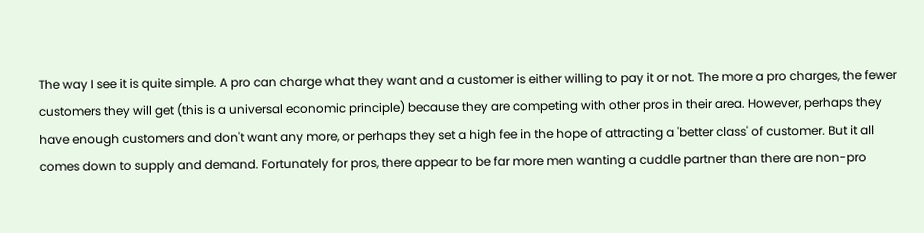The way I see it is quite simple. A pro can charge what they want and a customer is either willing to pay it or not. The more a pro charges, the fewer customers they will get (this is a universal economic principle) because they are competing with other pros in their area. However, perhaps they have enough customers and don't want any more, or perhaps they set a high fee in the hope of attracting a 'better class' of customer. But it all comes down to supply and demand. Fortunately for pros, there appear to be far more men wanting a cuddle partner than there are non-pro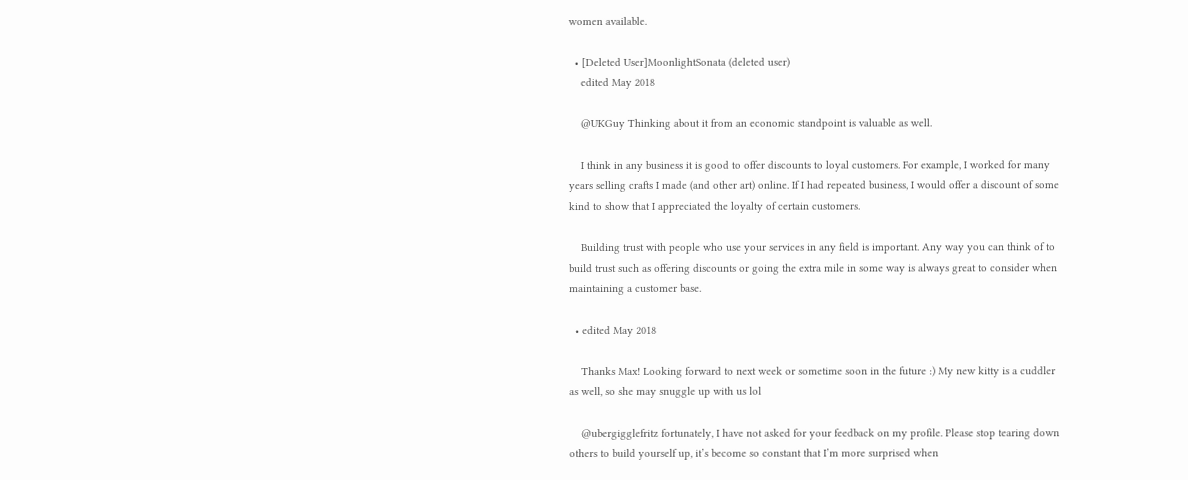women available.

  • [Deleted User]MoonlightSonata (deleted user)
    edited May 2018

    @UKGuy Thinking about it from an economic standpoint is valuable as well.

    I think in any business it is good to offer discounts to loyal customers. For example, I worked for many years selling crafts I made (and other art) online. If I had repeated business, I would offer a discount of some kind to show that I appreciated the loyalty of certain customers.

    Building trust with people who use your services in any field is important. Any way you can think of to build trust such as offering discounts or going the extra mile in some way is always great to consider when maintaining a customer base.

  • edited May 2018

    Thanks Max! Looking forward to next week or sometime soon in the future :) My new kitty is a cuddler as well, so she may snuggle up with us lol

    @ubergigglefritz fortunately, I have not asked for your feedback on my profile. Please stop tearing down others to build yourself up, it’s become so constant that I’m more surprised when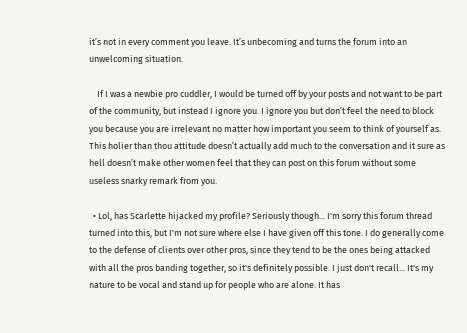it’s not in every comment you leave. It’s unbecoming and turns the forum into an unwelcoming situation.

    If I was a newbie pro cuddler, I would be turned off by your posts and not want to be part of the community, but instead I ignore you. I ignore you but don’t feel the need to block you because you are irrelevant no matter how important you seem to think of yourself as. This holier than thou attitude doesn’t actually add much to the conversation and it sure as hell doesn’t make other women feel that they can post on this forum without some useless snarky remark from you.

  • Lol, has Scarlette hijacked my profile? Seriously though... I'm sorry this forum thread turned into this, but I'm not sure where else I have given off this tone. I do generally come to the defense of clients over other pros, since they tend to be the ones being attacked with all the pros banding together, so it's definitely possible. I just don't recall... It's my nature to be vocal and stand up for people who are alone. It has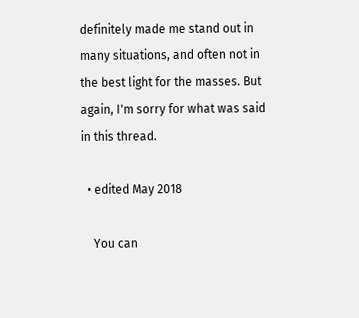definitely made me stand out in many situations, and often not in the best light for the masses. But again, I'm sorry for what was said in this thread.

  • edited May 2018

    You can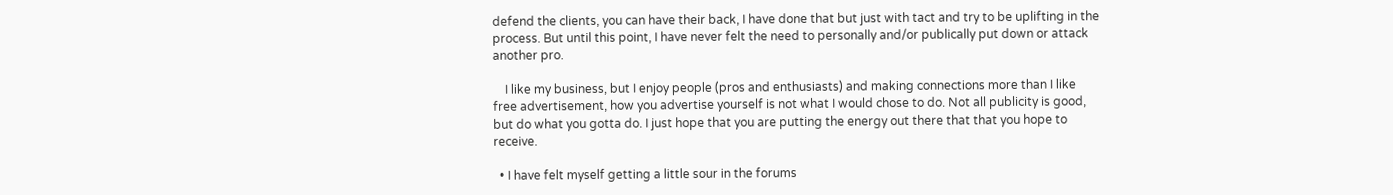defend the clients, you can have their back, I have done that but just with tact and try to be uplifting in the process. But until this point, I have never felt the need to personally and/or publically put down or attack another pro.

    I like my business, but I enjoy people (pros and enthusiasts) and making connections more than I like free advertisement, how you advertise yourself is not what I would chose to do. Not all publicity is good, but do what you gotta do. I just hope that you are putting the energy out there that that you hope to receive.

  • I have felt myself getting a little sour in the forums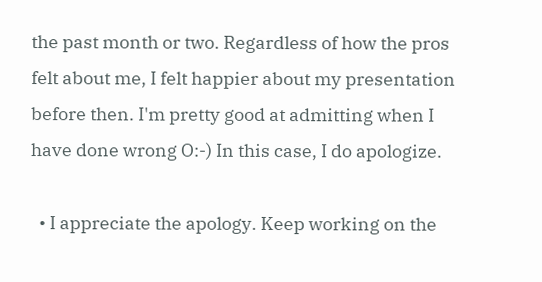the past month or two. Regardless of how the pros felt about me, I felt happier about my presentation before then. I'm pretty good at admitting when I have done wrong O:-) In this case, I do apologize.

  • I appreciate the apology. Keep working on the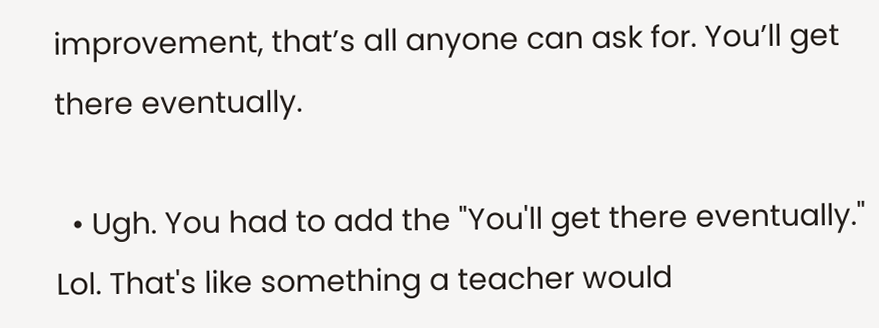improvement, that’s all anyone can ask for. You’ll get there eventually.

  • Ugh. You had to add the "You'll get there eventually." Lol. That's like something a teacher would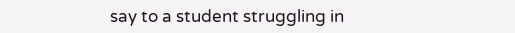say to a student struggling in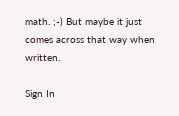math. ;-) But maybe it just comes across that way when written.

Sign In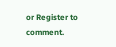or Register to comment.